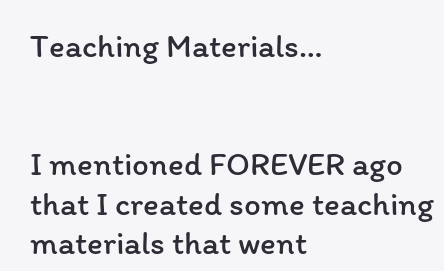Teaching Materials…


I mentioned FOREVER ago that I created some teaching materials that went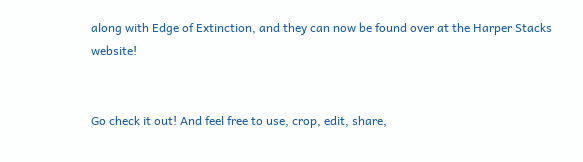along with Edge of Extinction, and they can now be found over at the Harper Stacks website!


Go check it out! And feel free to use, crop, edit, share,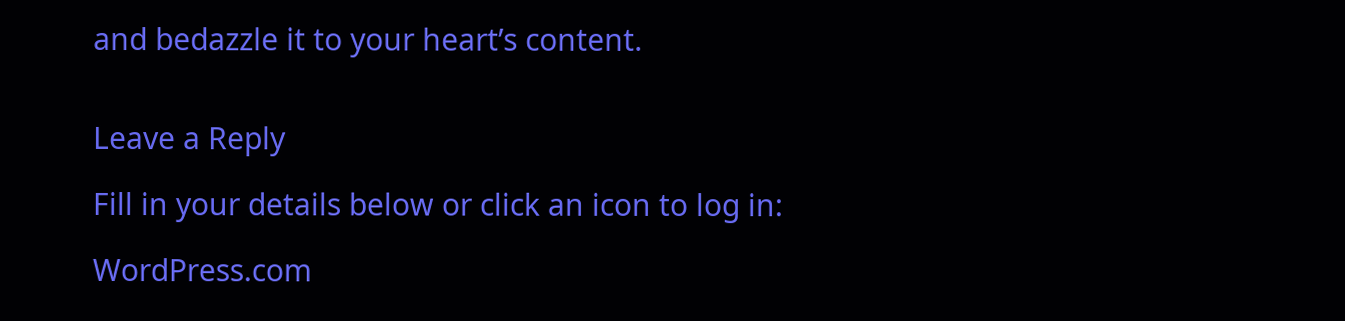and bedazzle it to your heart’s content.


Leave a Reply

Fill in your details below or click an icon to log in:

WordPress.com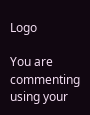Logo

You are commenting using your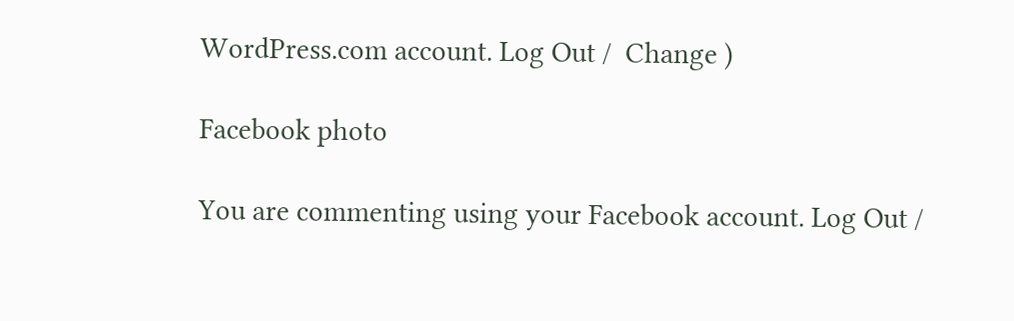WordPress.com account. Log Out /  Change )

Facebook photo

You are commenting using your Facebook account. Log Out /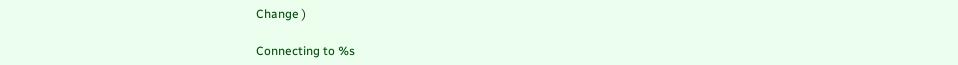Change )

Connecting to %s